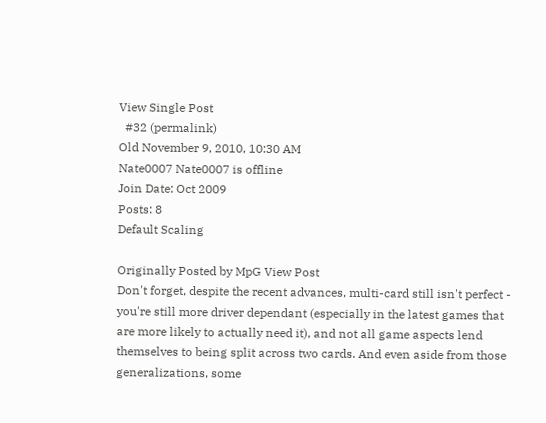View Single Post
  #32 (permalink)
Old November 9, 2010, 10:30 AM
Nate0007 Nate0007 is offline
Join Date: Oct 2009
Posts: 8
Default Scaling

Originally Posted by MpG View Post
Don't forget, despite the recent advances, multi-card still isn't perfect - you're still more driver dependant (especially in the latest games that are more likely to actually need it), and not all game aspects lend themselves to being split across two cards. And even aside from those generalizations, some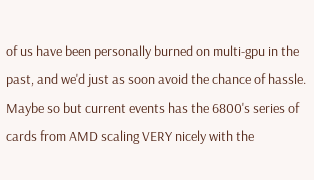of us have been personally burned on multi-gpu in the past, and we'd just as soon avoid the chance of hassle.
Maybe so but current events has the 6800's series of cards from AMD scaling VERY nicely with the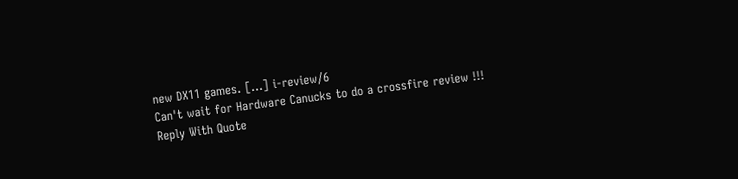new DX11 games. [...] i-review/6
Can't wait for Hardware Canucks to do a crossfire review !!!
Reply With Quote